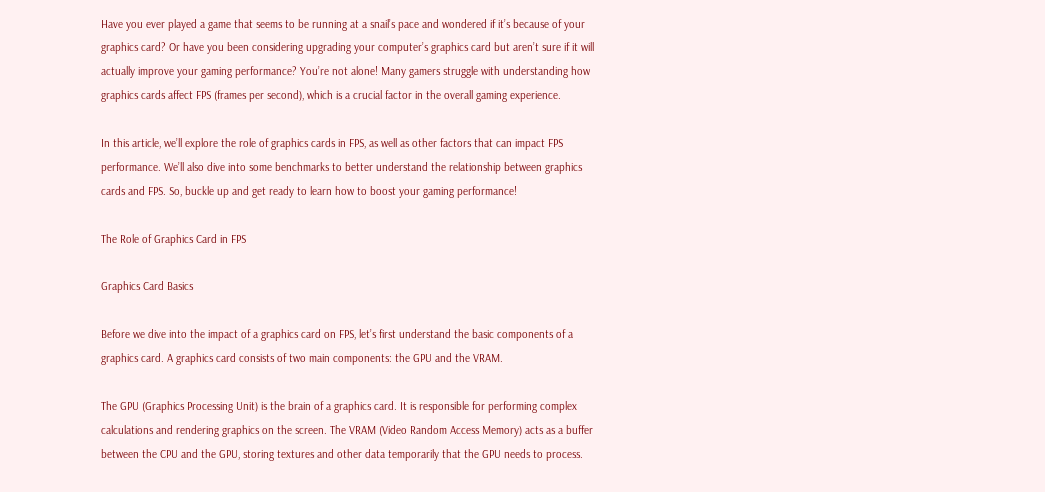Have you ever played a game that seems to be running at a snail’s pace and wondered if it’s because of your graphics card? Or have you been considering upgrading your computer’s graphics card but aren’t sure if it will actually improve your gaming performance? You’re not alone! Many gamers struggle with understanding how graphics cards affect FPS (frames per second), which is a crucial factor in the overall gaming experience.

In this article, we’ll explore the role of graphics cards in FPS, as well as other factors that can impact FPS performance. We’ll also dive into some benchmarks to better understand the relationship between graphics cards and FPS. So, buckle up and get ready to learn how to boost your gaming performance!

The Role of Graphics Card in FPS

Graphics Card Basics

Before we dive into the impact of a graphics card on FPS, let’s first understand the basic components of a graphics card. A graphics card consists of two main components: the GPU and the VRAM.

The GPU (Graphics Processing Unit) is the brain of a graphics card. It is responsible for performing complex calculations and rendering graphics on the screen. The VRAM (Video Random Access Memory) acts as a buffer between the CPU and the GPU, storing textures and other data temporarily that the GPU needs to process.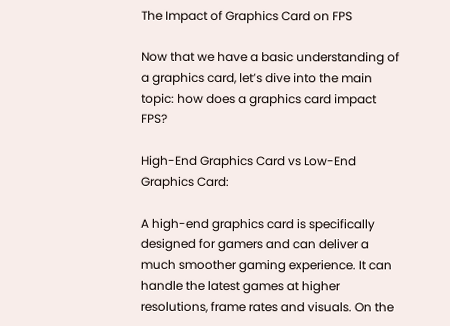The Impact of Graphics Card on FPS

Now that we have a basic understanding of a graphics card, let’s dive into the main topic: how does a graphics card impact FPS?

High-End Graphics Card vs Low-End Graphics Card:

A high-end graphics card is specifically designed for gamers and can deliver a much smoother gaming experience. It can handle the latest games at higher resolutions, frame rates and visuals. On the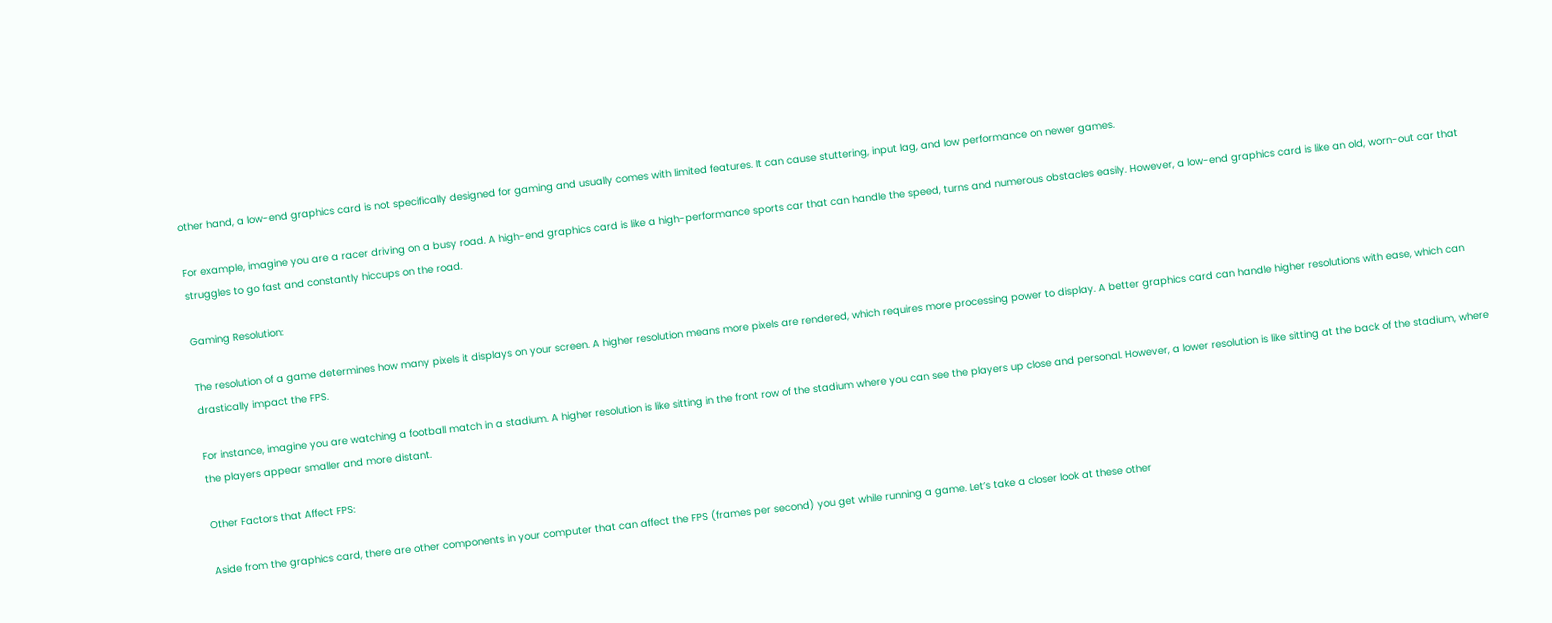other hand, a low-end graphics card is not specifically designed for gaming and usually comes with limited features. It can cause stuttering, input lag, and low performance on newer games.

For example, imagine you are a racer driving on a busy road. A high-end graphics card is like a high-performance sports car that can handle the speed, turns and numerous obstacles easily. However, a low-end graphics card is like an old, worn-out car that struggles to go fast and constantly hiccups on the road.

Gaming Resolution:

The resolution of a game determines how many pixels it displays on your screen. A higher resolution means more pixels are rendered, which requires more processing power to display. A better graphics card can handle higher resolutions with ease, which can drastically impact the FPS.

For instance, imagine you are watching a football match in a stadium. A higher resolution is like sitting in the front row of the stadium where you can see the players up close and personal. However, a lower resolution is like sitting at the back of the stadium, where the players appear smaller and more distant.

Other Factors that Affect FPS:

Aside from the graphics card, there are other components in your computer that can affect the FPS (frames per second) you get while running a game. Let’s take a closer look at these other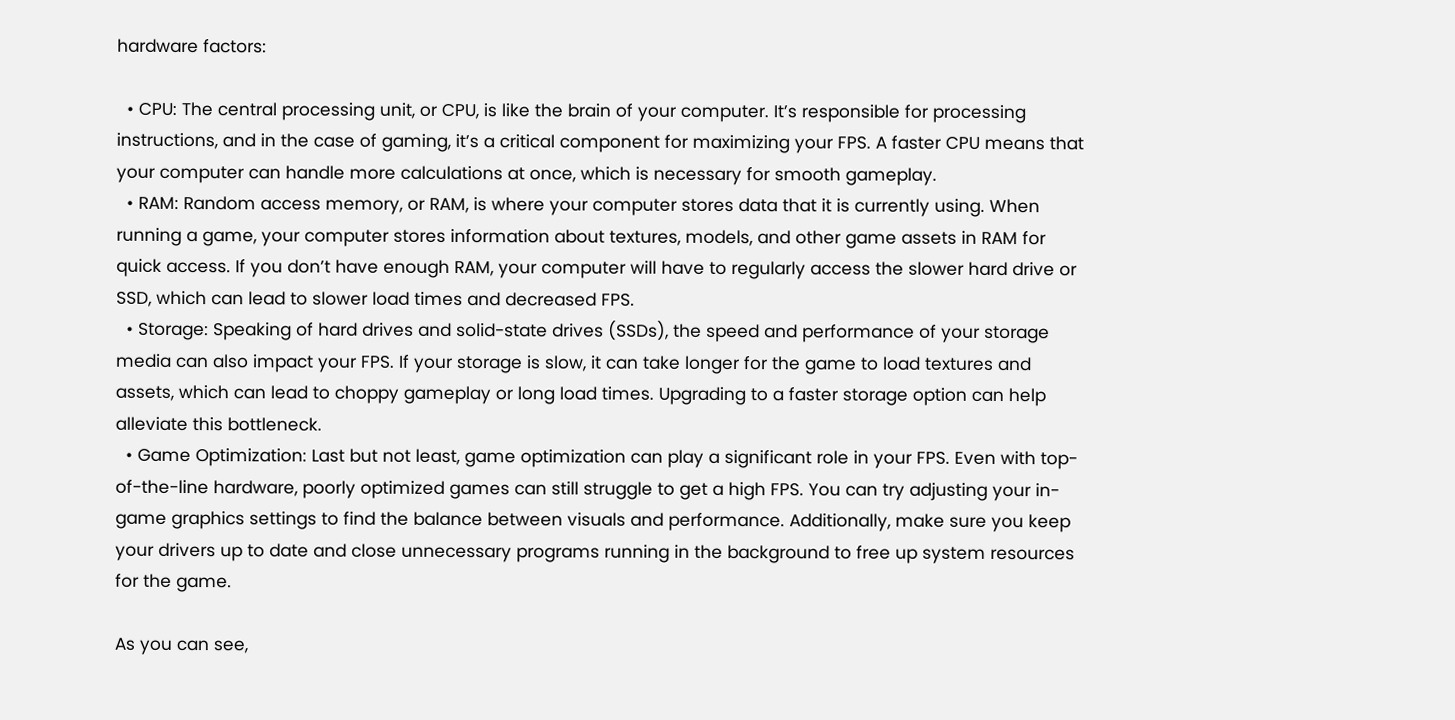hardware factors:

  • CPU: The central processing unit, or CPU, is like the brain of your computer. It’s responsible for processing instructions, and in the case of gaming, it’s a critical component for maximizing your FPS. A faster CPU means that your computer can handle more calculations at once, which is necessary for smooth gameplay.
  • RAM: Random access memory, or RAM, is where your computer stores data that it is currently using. When running a game, your computer stores information about textures, models, and other game assets in RAM for quick access. If you don’t have enough RAM, your computer will have to regularly access the slower hard drive or SSD, which can lead to slower load times and decreased FPS.
  • Storage: Speaking of hard drives and solid-state drives (SSDs), the speed and performance of your storage media can also impact your FPS. If your storage is slow, it can take longer for the game to load textures and assets, which can lead to choppy gameplay or long load times. Upgrading to a faster storage option can help alleviate this bottleneck.
  • Game Optimization: Last but not least, game optimization can play a significant role in your FPS. Even with top-of-the-line hardware, poorly optimized games can still struggle to get a high FPS. You can try adjusting your in-game graphics settings to find the balance between visuals and performance. Additionally, make sure you keep your drivers up to date and close unnecessary programs running in the background to free up system resources for the game.

As you can see,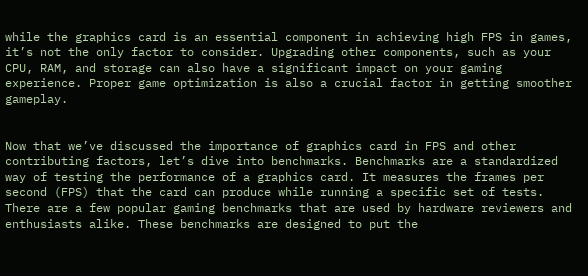while the graphics card is an essential component in achieving high FPS in games, it’s not the only factor to consider. Upgrading other components, such as your CPU, RAM, and storage can also have a significant impact on your gaming experience. Proper game optimization is also a crucial factor in getting smoother gameplay.


Now that we’ve discussed the importance of graphics card in FPS and other contributing factors, let’s dive into benchmarks. Benchmarks are a standardized way of testing the performance of a graphics card. It measures the frames per second (FPS) that the card can produce while running a specific set of tests.
There are a few popular gaming benchmarks that are used by hardware reviewers and enthusiasts alike. These benchmarks are designed to put the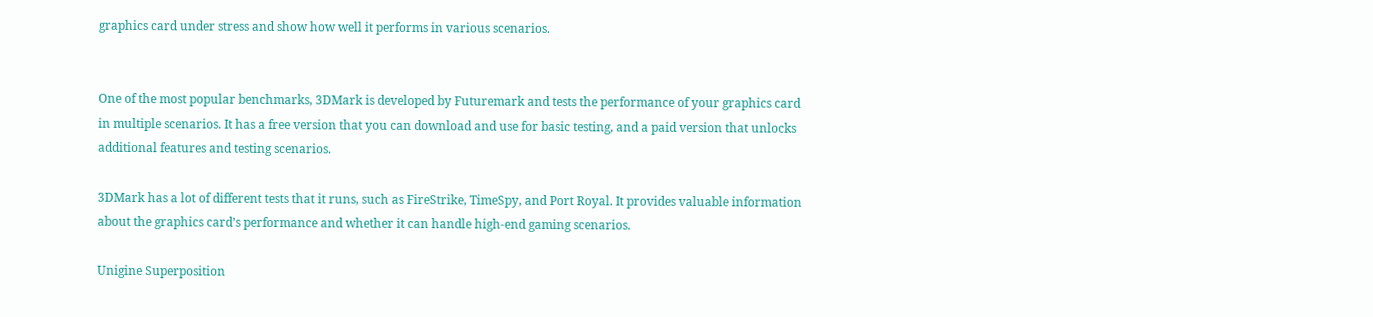graphics card under stress and show how well it performs in various scenarios.


One of the most popular benchmarks, 3DMark is developed by Futuremark and tests the performance of your graphics card in multiple scenarios. It has a free version that you can download and use for basic testing, and a paid version that unlocks additional features and testing scenarios.

3DMark has a lot of different tests that it runs, such as FireStrike, TimeSpy, and Port Royal. It provides valuable information about the graphics card’s performance and whether it can handle high-end gaming scenarios.

Unigine Superposition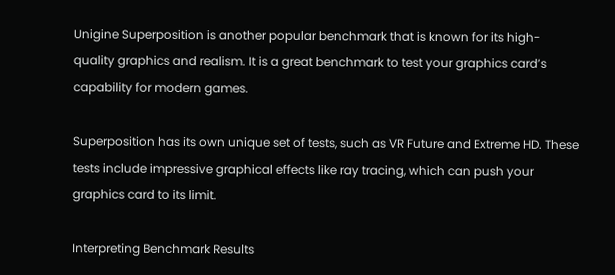Unigine Superposition is another popular benchmark that is known for its high-quality graphics and realism. It is a great benchmark to test your graphics card’s capability for modern games.

Superposition has its own unique set of tests, such as VR Future and Extreme HD. These tests include impressive graphical effects like ray tracing, which can push your graphics card to its limit.

Interpreting Benchmark Results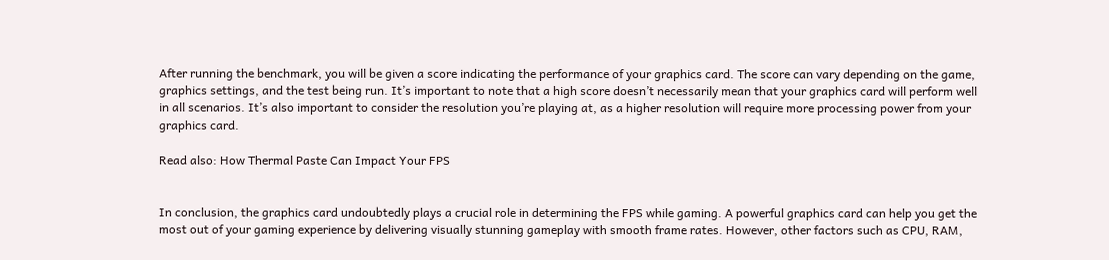After running the benchmark, you will be given a score indicating the performance of your graphics card. The score can vary depending on the game, graphics settings, and the test being run. It’s important to note that a high score doesn’t necessarily mean that your graphics card will perform well in all scenarios. It’s also important to consider the resolution you’re playing at, as a higher resolution will require more processing power from your graphics card.

Read also: How Thermal Paste Can Impact Your FPS


In conclusion, the graphics card undoubtedly plays a crucial role in determining the FPS while gaming. A powerful graphics card can help you get the most out of your gaming experience by delivering visually stunning gameplay with smooth frame rates. However, other factors such as CPU, RAM,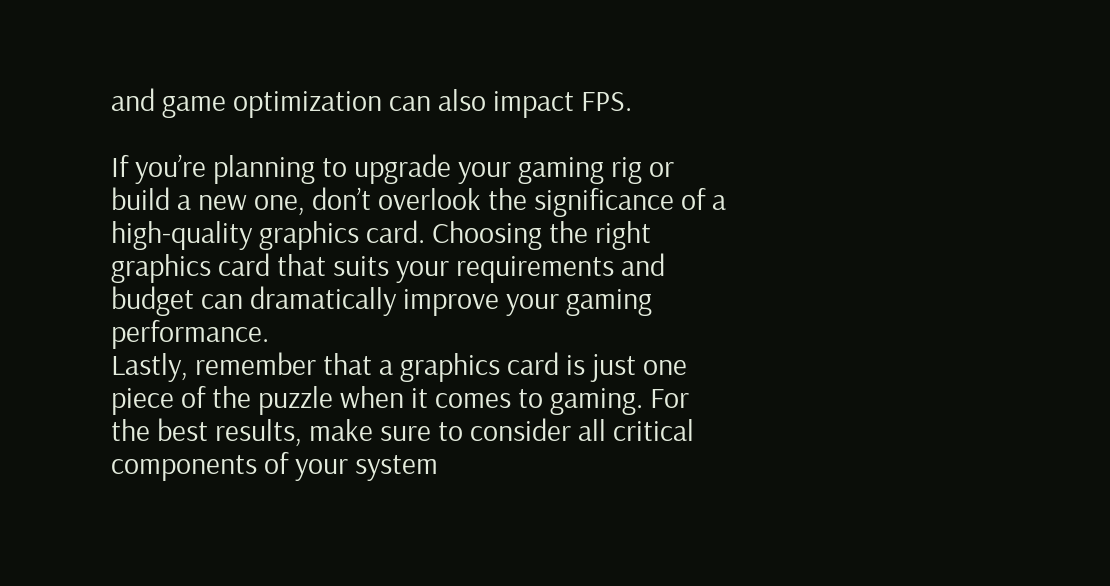and game optimization can also impact FPS.

If you’re planning to upgrade your gaming rig or build a new one, don’t overlook the significance of a high-quality graphics card. Choosing the right graphics card that suits your requirements and budget can dramatically improve your gaming performance.
Lastly, remember that a graphics card is just one piece of the puzzle when it comes to gaming. For the best results, make sure to consider all critical components of your system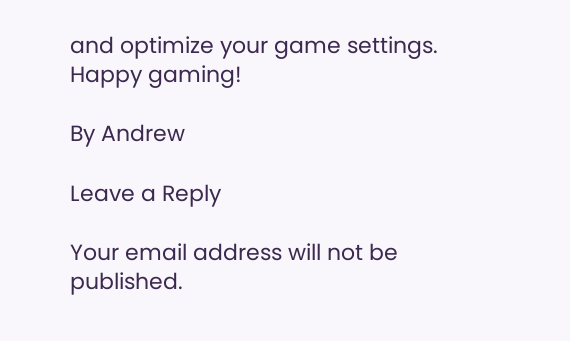and optimize your game settings. Happy gaming!

By Andrew

Leave a Reply

Your email address will not be published.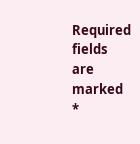Required fields are marked *